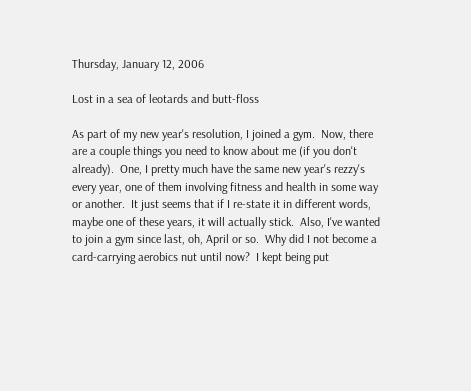Thursday, January 12, 2006

Lost in a sea of leotards and butt-floss

As part of my new year's resolution, I joined a gym.  Now, there are a couple things you need to know about me (if you don't already).  One, I pretty much have the same new year's rezzy's every year, one of them involving fitness and health in some way or another.  It just seems that if I re-state it in different words, maybe one of these years, it will actually stick.  Also, I've wanted to join a gym since last, oh, April or so.  Why did I not become a card-carrying aerobics nut until now?  I kept being put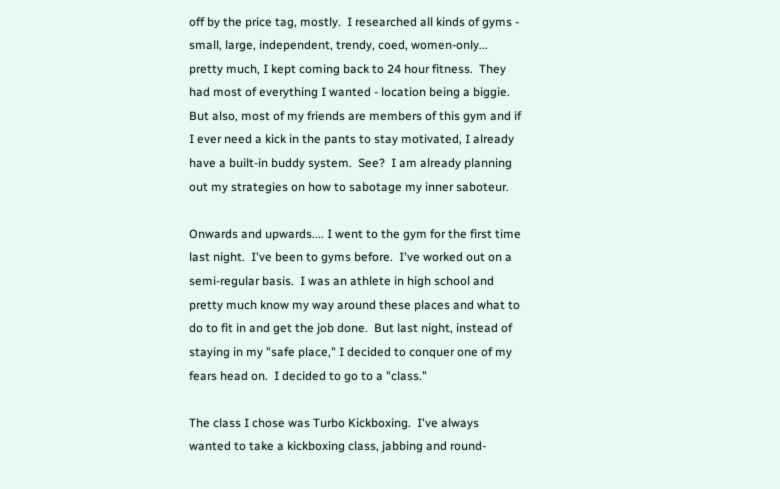off by the price tag, mostly.  I researched all kinds of gyms - small, large, independent, trendy, coed, women-only... pretty much, I kept coming back to 24 hour fitness.  They had most of everything I wanted - location being a biggie.  But also, most of my friends are members of this gym and if I ever need a kick in the pants to stay motivated, I already have a built-in buddy system.  See?  I am already planning out my strategies on how to sabotage my inner saboteur.

Onwards and upwards.... I went to the gym for the first time last night.  I've been to gyms before.  I've worked out on a semi-regular basis.  I was an athlete in high school and pretty much know my way around these places and what to do to fit in and get the job done.  But last night, instead of staying in my "safe place," I decided to conquer one of my fears head on.  I decided to go to a "class."

The class I chose was Turbo Kickboxing.  I've always wanted to take a kickboxing class, jabbing and round-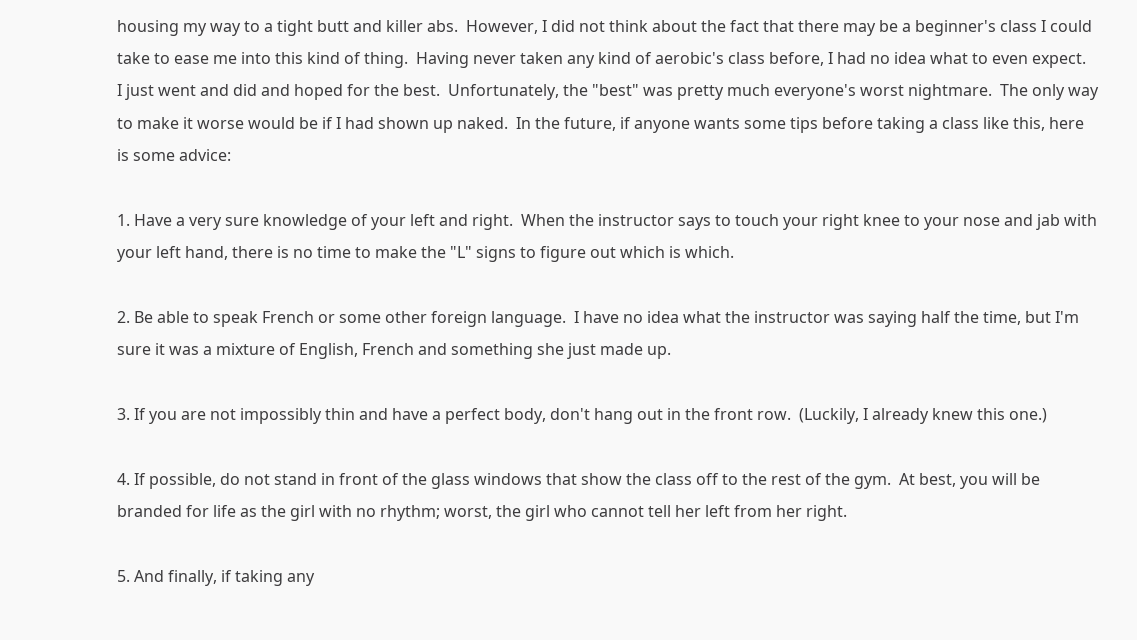housing my way to a tight butt and killer abs.  However, I did not think about the fact that there may be a beginner's class I could take to ease me into this kind of thing.  Having never taken any kind of aerobic's class before, I had no idea what to even expect.  I just went and did and hoped for the best.  Unfortunately, the "best" was pretty much everyone's worst nightmare.  The only way to make it worse would be if I had shown up naked.  In the future, if anyone wants some tips before taking a class like this, here is some advice:

1. Have a very sure knowledge of your left and right.  When the instructor says to touch your right knee to your nose and jab with your left hand, there is no time to make the "L" signs to figure out which is which.

2. Be able to speak French or some other foreign language.  I have no idea what the instructor was saying half the time, but I'm sure it was a mixture of English, French and something she just made up.

3. If you are not impossibly thin and have a perfect body, don't hang out in the front row.  (Luckily, I already knew this one.)

4. If possible, do not stand in front of the glass windows that show the class off to the rest of the gym.  At best, you will be branded for life as the girl with no rhythm; worst, the girl who cannot tell her left from her right.

5. And finally, if taking any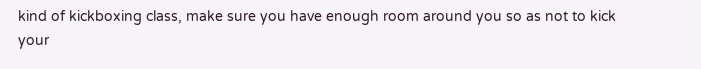kind of kickboxing class, make sure you have enough room around you so as not to kick your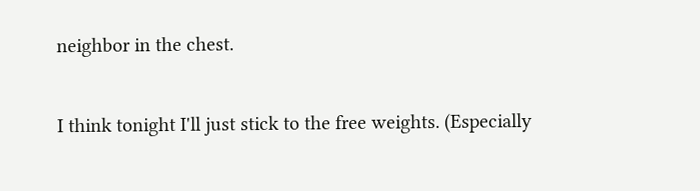neighbor in the chest.

I think tonight I'll just stick to the free weights. (Especially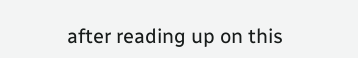after reading up on this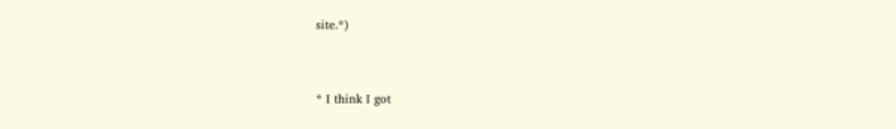site.*)


* I think I got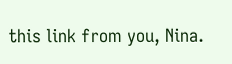this link from you, Nina.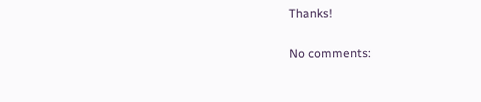Thanks!

No comments: